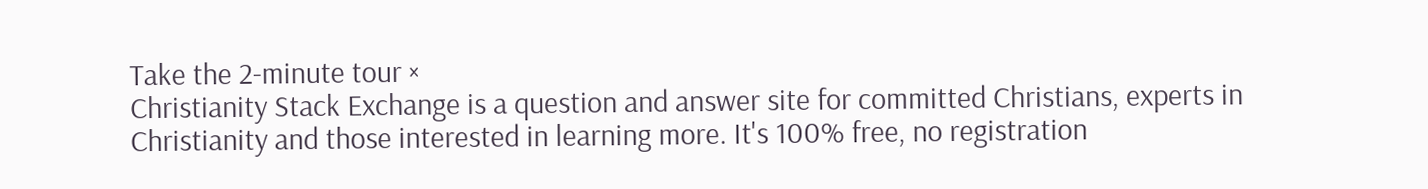Take the 2-minute tour ×
Christianity Stack Exchange is a question and answer site for committed Christians, experts in Christianity and those interested in learning more. It's 100% free, no registration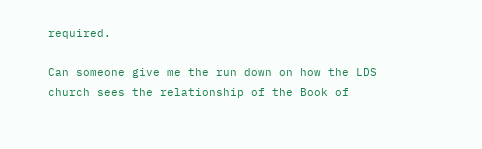required.

Can someone give me the run down on how the LDS church sees the relationship of the Book of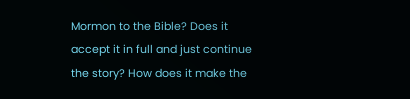Mormon to the Bible? Does it accept it in full and just continue the story? How does it make the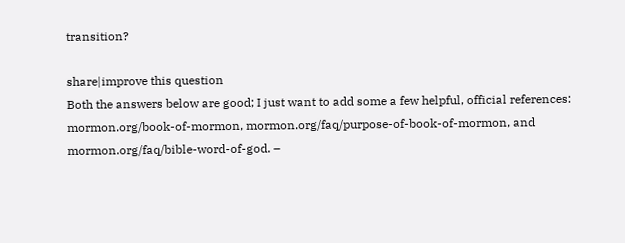transition?

share|improve this question
Both the answers below are good; I just want to add some a few helpful, official references: mormon.org/book-of-mormon, mormon.org/faq/purpose-of-book-of-mormon, and mormon.org/faq/bible-word-of-god. –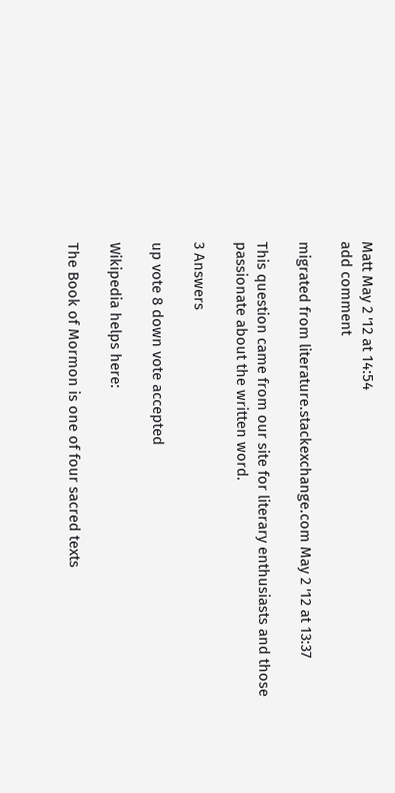Matt May 2 '12 at 14:54
add comment

migrated from literature.stackexchange.com May 2 '12 at 13:37

This question came from our site for literary enthusiasts and those passionate about the written word.

3 Answers

up vote 8 down vote accepted

Wikipedia helps here:

The Book of Mormon is one of four sacred texts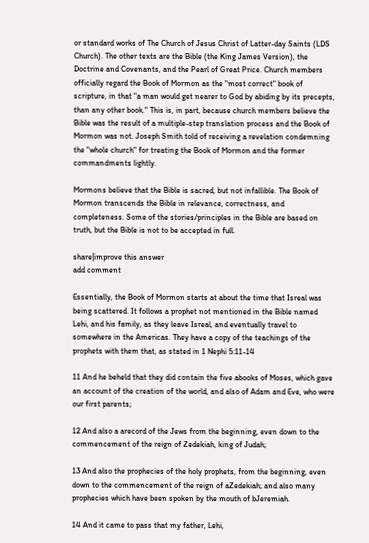or standard works of The Church of Jesus Christ of Latter-day Saints (LDS Church). The other texts are the Bible (the King James Version), the Doctrine and Covenants, and the Pearl of Great Price. Church members officially regard the Book of Mormon as the "most correct" book of scripture, in that "a man would get nearer to God by abiding by its precepts, than any other book." This is, in part, because church members believe the Bible was the result of a multiple-step translation process and the Book of Mormon was not. Joseph Smith told of receiving a revelation condemning the "whole church" for treating the Book of Mormon and the former commandments lightly.

Mormons believe that the Bible is sacred, but not infallible. The Book of Mormon transcends the Bible in relevance, correctness, and completeness. Some of the stories/principles in the Bible are based on truth, but the Bible is not to be accepted in full.

share|improve this answer
add comment

Essentially, the Book of Mormon starts at about the time that Isreal was being scattered. It follows a prophet not mentioned in the Bible named Lehi, and his family, as they leave Isreal, and eventually travel to somewhere in the Americas. They have a copy of the teachings of the prophets with them that, as stated in 1 Nephi 5:11-14

11 And he beheld that they did contain the five abooks of Moses, which gave an account of the creation of the world, and also of Adam and Eve, who were our first parents;

12 And also a arecord of the Jews from the beginning, even down to the commencement of the reign of Zedekiah, king of Judah;

13 And also the prophecies of the holy prophets, from the beginning, even down to the commencement of the reign of aZedekiah; and also many prophecies which have been spoken by the mouth of bJeremiah.

14 And it came to pass that my father, Lehi,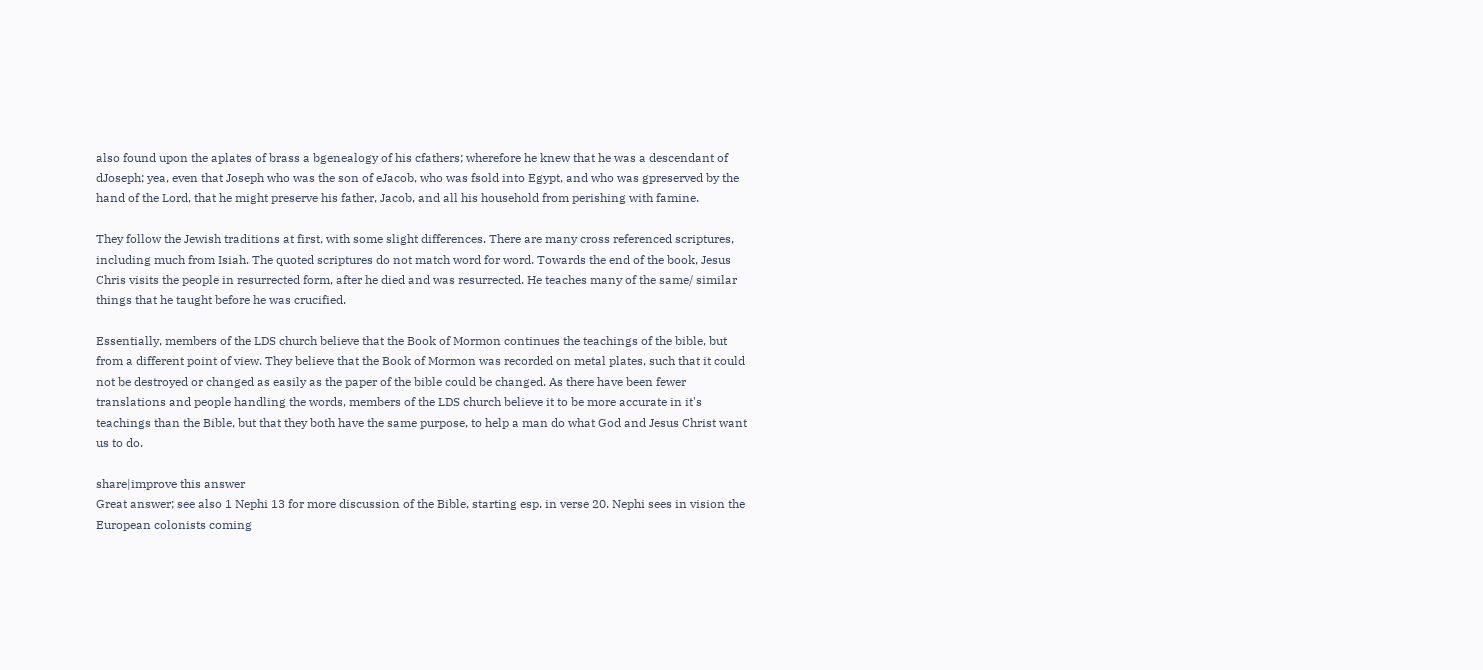also found upon the aplates of brass a bgenealogy of his cfathers; wherefore he knew that he was a descendant of dJoseph; yea, even that Joseph who was the son of eJacob, who was fsold into Egypt, and who was gpreserved by the hand of the Lord, that he might preserve his father, Jacob, and all his household from perishing with famine.

They follow the Jewish traditions at first, with some slight differences. There are many cross referenced scriptures, including much from Isiah. The quoted scriptures do not match word for word. Towards the end of the book, Jesus Chris visits the people in resurrected form, after he died and was resurrected. He teaches many of the same/ similar things that he taught before he was crucified.

Essentially, members of the LDS church believe that the Book of Mormon continues the teachings of the bible, but from a different point of view. They believe that the Book of Mormon was recorded on metal plates, such that it could not be destroyed or changed as easily as the paper of the bible could be changed. As there have been fewer translations and people handling the words, members of the LDS church believe it to be more accurate in it's teachings than the Bible, but that they both have the same purpose, to help a man do what God and Jesus Christ want us to do.

share|improve this answer
Great answer; see also 1 Nephi 13 for more discussion of the Bible, starting esp. in verse 20. Nephi sees in vision the European colonists coming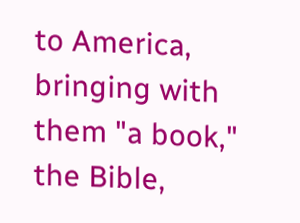to America, bringing with them "a book," the Bible,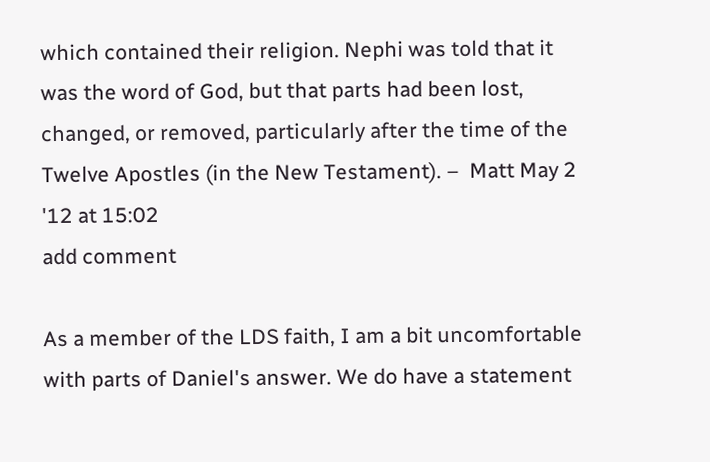which contained their religion. Nephi was told that it was the word of God, but that parts had been lost, changed, or removed, particularly after the time of the Twelve Apostles (in the New Testament). –  Matt May 2 '12 at 15:02
add comment

As a member of the LDS faith, I am a bit uncomfortable with parts of Daniel's answer. We do have a statement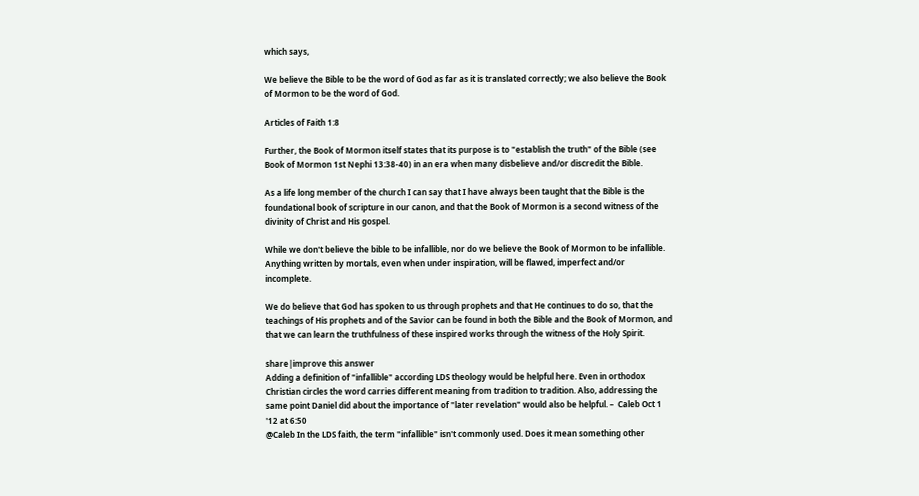which says,

We believe the Bible to be the word of God as far as it is translated correctly; we also believe the Book of Mormon to be the word of God.

Articles of Faith 1:8

Further, the Book of Mormon itself states that its purpose is to "establish the truth" of the Bible (see Book of Mormon 1st Nephi 13:38-40) in an era when many disbelieve and/or discredit the Bible.

As a life long member of the church I can say that I have always been taught that the Bible is the foundational book of scripture in our canon, and that the Book of Mormon is a second witness of the divinity of Christ and His gospel.

While we don't believe the bible to be infallible, nor do we believe the Book of Mormon to be infallible. Anything written by mortals, even when under inspiration, will be flawed, imperfect and/or incomplete.

We do believe that God has spoken to us through prophets and that He continues to do so, that the teachings of His prophets and of the Savior can be found in both the Bible and the Book of Mormon, and that we can learn the truthfulness of these inspired works through the witness of the Holy Spirit.

share|improve this answer
Adding a definition of "infallible" according LDS theology would be helpful here. Even in orthodox Christian circles the word carries different meaning from tradition to tradition. Also, addressing the same point Daniel did about the importance of "later revelation" would also be helpful. –  Caleb Oct 1 '12 at 6:50
@Caleb In the LDS faith, the term "infallible" isn't commonly used. Does it mean something other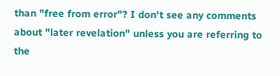than "free from error"? I don't see any comments about "later revelation" unless you are referring to the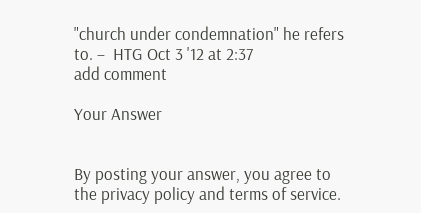"church under condemnation" he refers to. –  HTG Oct 3 '12 at 2:37
add comment

Your Answer


By posting your answer, you agree to the privacy policy and terms of service.